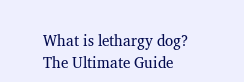What is lethargy dog? The Ultimate Guide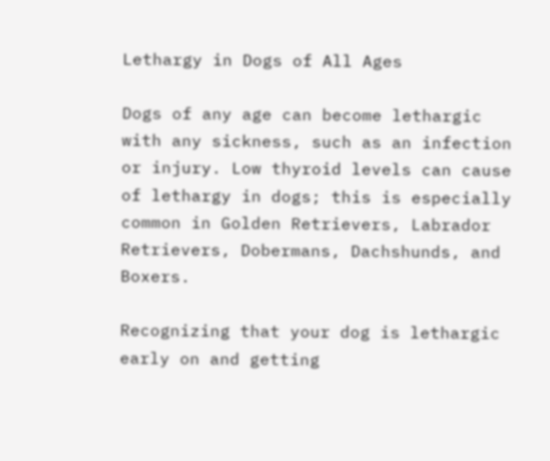Lethargy in Dogs of All Ages

Dogs of any age can become lethargic with any sickness, such as an infection or injury. Low thyroid levels can cause of lethargy in dogs; this is especially common in Golden Retrievers, Labrador Retrievers, Dobermans, Dachshunds, and Boxers.

Recognizing that your dog is lethargic early on and getting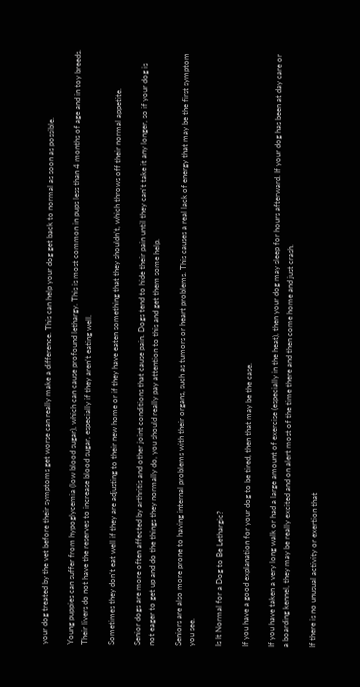your dog treated by the vet before their symptoms get worse can really make a difference. This can help your dog get back to normal as soon as possible.

Young puppies can suffer from hypoglycemia (low blood sugar), which can cause profound lethargy. This is most common in pups less than 4 months of age and in toy breeds. Their livers do not have the reserves to increase blood sugar, especially if they aren’t eating well.

Sometimes they don’t eat well if they are adjusting to their new home or if they have eaten something that they shouldn’t, which throws off their normal appetite.

Senior dogs are more often affected by arthritis and other joint conditions that cause pain. Dogs tend to hide their pain until they can’t take it any longer, so if your dog is not eager to get up and do the things they normally do, you should really pay attention to this and get them some help.

Seniors are also more prone to having internal problems with their organs, such as tumors or heart problems. This causes a real lack of energy that may be the first symptom you see.

Is It Normal for a Dog to Be Lethargic?

If you have a good explanation for your dog to be tired, then that may be the case.

If you have taken a very long walk or had a large amount of exercise (especially in the heat), then your dog may sleep for hours afterward. If your dog has been at day care or a boarding kennel, they may be really excited and on alert most of the time there and then come home and just crash.

If there is no unusual activity or exertion that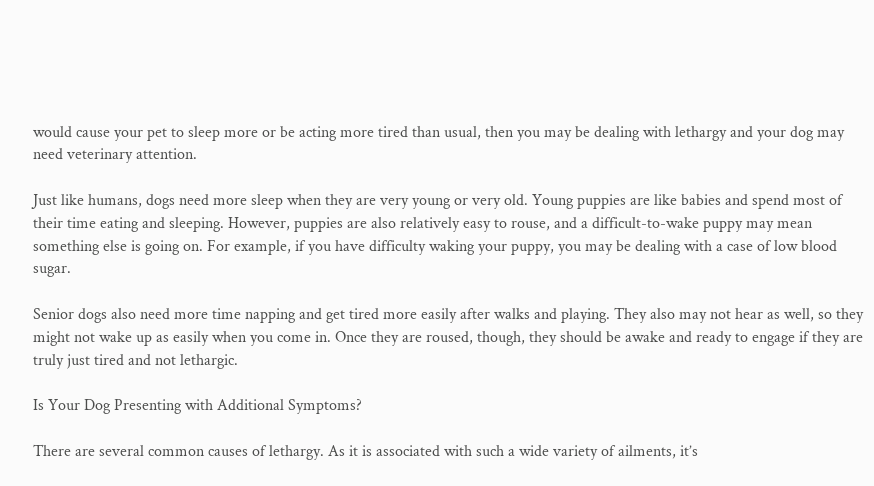would cause your pet to sleep more or be acting more tired than usual, then you may be dealing with lethargy and your dog may need veterinary attention.

Just like humans, dogs need more sleep when they are very young or very old. Young puppies are like babies and spend most of their time eating and sleeping. However, puppies are also relatively easy to rouse, and a difficult-to-wake puppy may mean something else is going on. For example, if you have difficulty waking your puppy, you may be dealing with a case of low blood sugar.

Senior dogs also need more time napping and get tired more easily after walks and playing. They also may not hear as well, so they might not wake up as easily when you come in. Once they are roused, though, they should be awake and ready to engage if they are truly just tired and not lethargic.

Is Your Dog Presenting with Additional Symptoms?

There are several common causes of lethargy. As it is associated with such a wide variety of ailments, it’s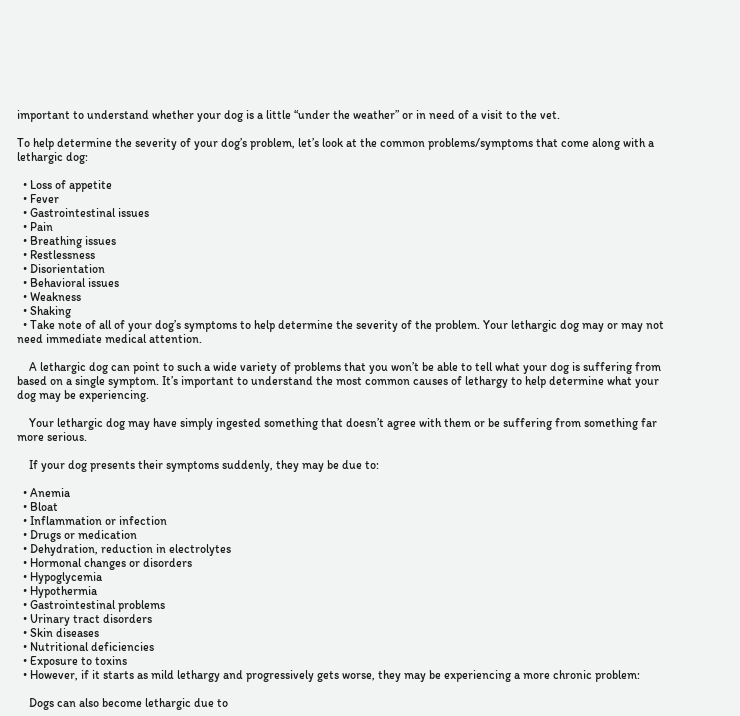important to understand whether your dog is a little “under the weather” or in need of a visit to the vet.

To help determine the severity of your dog’s problem, let’s look at the common problems/symptoms that come along with a lethargic dog:

  • Loss of appetite
  • Fever
  • Gastrointestinal issues
  • Pain
  • Breathing issues
  • Restlessness
  • Disorientation
  • Behavioral issues
  • Weakness
  • Shaking
  • Take note of all of your dog’s symptoms to help determine the severity of the problem. Your lethargic dog may or may not need immediate medical attention.

    A lethargic dog can point to such a wide variety of problems that you won’t be able to tell what your dog is suffering from based on a single symptom. It’s important to understand the most common causes of lethargy to help determine what your dog may be experiencing.

    Your lethargic dog may have simply ingested something that doesn’t agree with them or be suffering from something far more serious.

    If your dog presents their symptoms suddenly, they may be due to:

  • Anemia
  • Bloat
  • Inflammation or infection
  • Drugs or medication
  • Dehydration, reduction in electrolytes
  • Hormonal changes or disorders
  • Hypoglycemia
  • Hypothermia
  • Gastrointestinal problems
  • Urinary tract disorders
  • Skin diseases
  • Nutritional deficiencies
  • Exposure to toxins
  • However, if it starts as mild lethargy and progressively gets worse, they may be experiencing a more chronic problem:

    Dogs can also become lethargic due to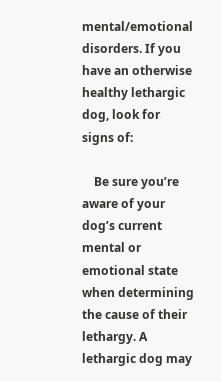mental/emotional disorders. If you have an otherwise healthy lethargic dog, look for signs of:

    Be sure you’re aware of your dog’s current mental or emotional state when determining the cause of their lethargy. A lethargic dog may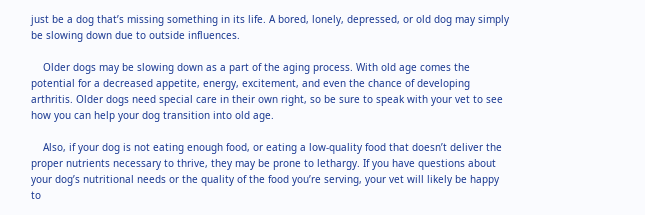just be a dog that’s missing something in its life. A bored, lonely, depressed, or old dog may simply be slowing down due to outside influences.

    Older dogs may be slowing down as a part of the aging process. With old age comes the potential for a decreased appetite, energy, excitement, and even the chance of developing arthritis. Older dogs need special care in their own right, so be sure to speak with your vet to see how you can help your dog transition into old age.

    Also, if your dog is not eating enough food, or eating a low-quality food that doesn’t deliver the proper nutrients necessary to thrive, they may be prone to lethargy. If you have questions about your dog’s nutritional needs or the quality of the food you’re serving, your vet will likely be happy to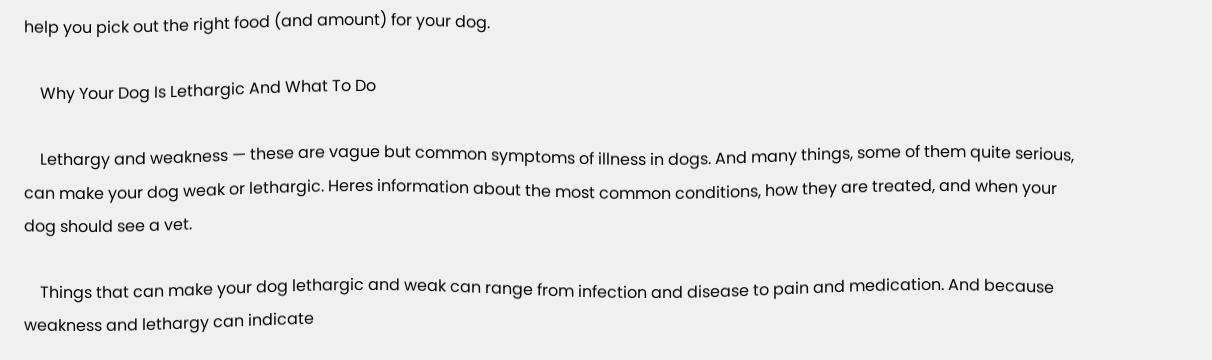help you pick out the right food (and amount) for your dog.

    Why Your Dog Is Lethargic And What To Do

    Lethargy and weakness — these are vague but common symptoms of illness in dogs. And many things, some of them quite serious, can make your dog weak or lethargic. Heres information about the most common conditions, how they are treated, and when your dog should see a vet.

    Things that can make your dog lethargic and weak can range from infection and disease to pain and medication. And because weakness and lethargy can indicate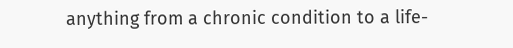anything from a chronic condition to a life-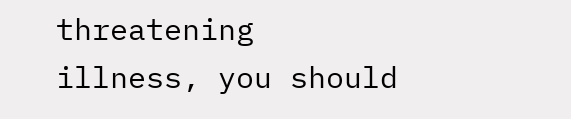threatening illness, you should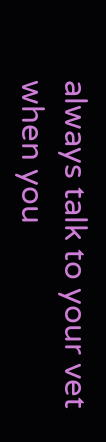always talk to your vet when you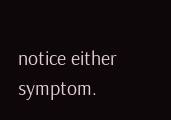notice either symptom.